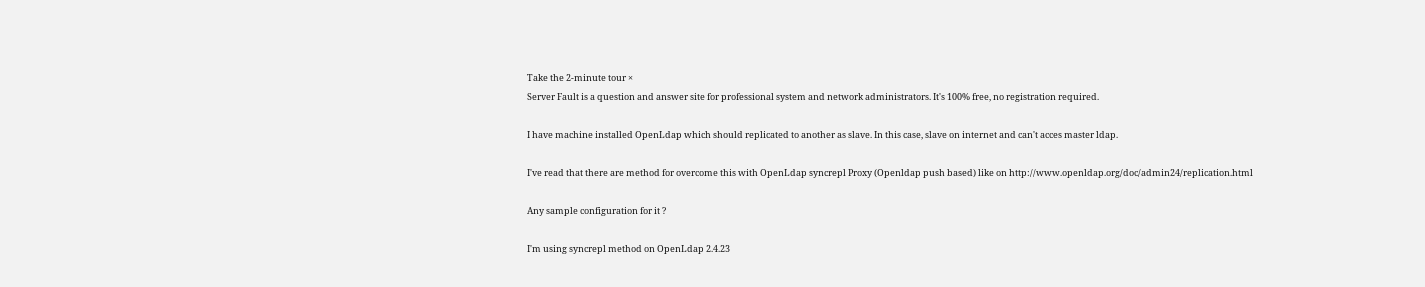Take the 2-minute tour ×
Server Fault is a question and answer site for professional system and network administrators. It's 100% free, no registration required.

I have machine installed OpenLdap which should replicated to another as slave. In this case, slave on internet and can't acces master ldap.

I've read that there are method for overcome this with OpenLdap syncrepl Proxy (Openldap push based) like on http://www.openldap.org/doc/admin24/replication.html

Any sample configuration for it ?

I'm using syncrepl method on OpenLdap 2.4.23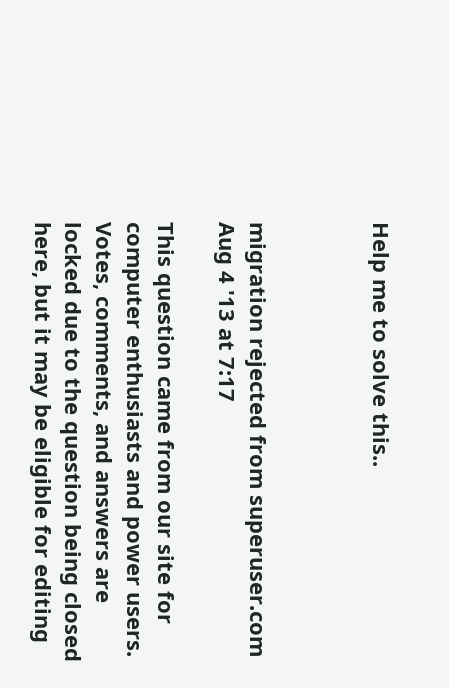Help me to solve this..



migration rejected from superuser.com Aug 4 '13 at 7:17

This question came from our site for computer enthusiasts and power users. Votes, comments, and answers are locked due to the question being closed here, but it may be eligible for editing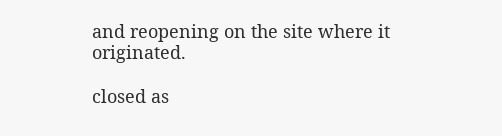and reopening on the site where it originated.

closed as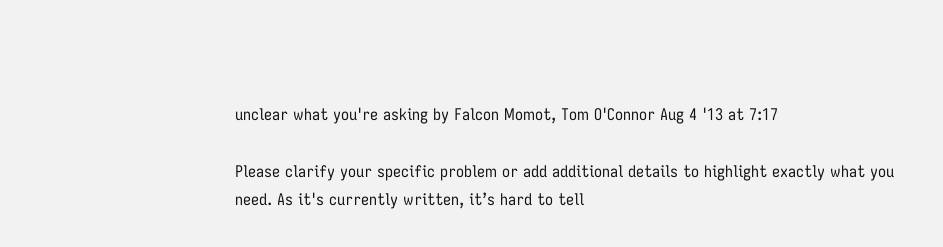unclear what you're asking by Falcon Momot, Tom O'Connor Aug 4 '13 at 7:17

Please clarify your specific problem or add additional details to highlight exactly what you need. As it's currently written, it’s hard to tell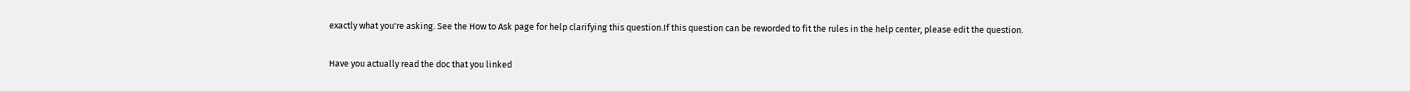exactly what you're asking. See the How to Ask page for help clarifying this question.If this question can be reworded to fit the rules in the help center, please edit the question.

Have you actually read the doc that you linked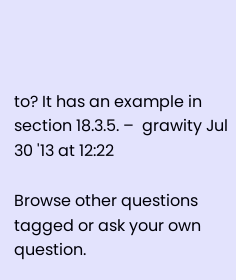to? It has an example in section 18.3.5. –  grawity Jul 30 '13 at 12:22

Browse other questions tagged or ask your own question.